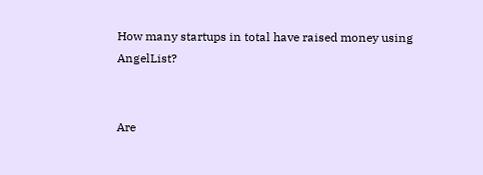How many startups in total have raised money using AngelList?


Are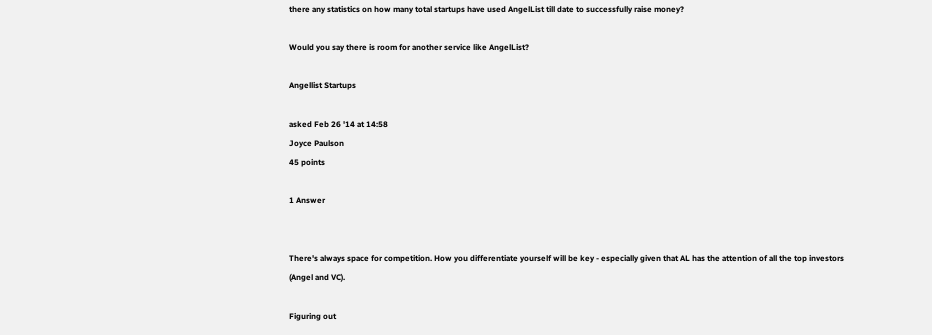there any statistics on how many total startups have used AngelList till date to successfully raise money?

Would you say there is room for another service like AngelList?

Angellist Startups

asked Feb 26 '14 at 14:58
Joyce Paulson
45 points

1 Answer


There's always space for competition. How you differentiate yourself will be key - especially given that AL has the attention of all the top investors (Angel and VC).

Figuring out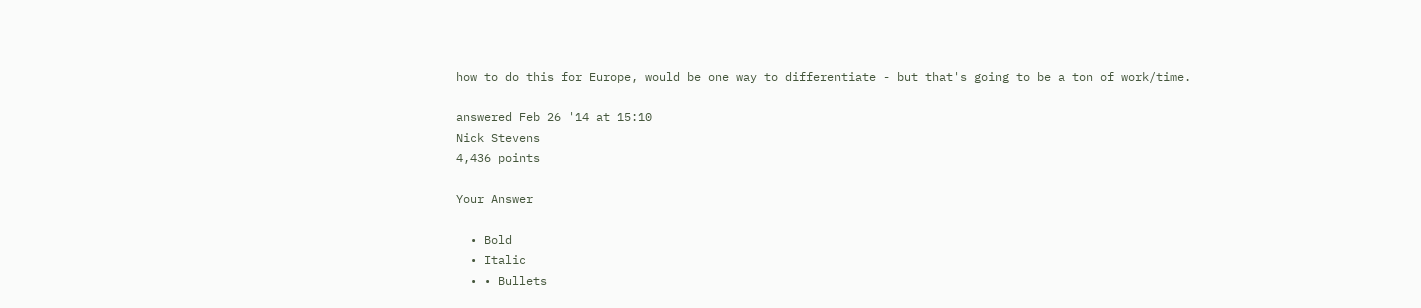how to do this for Europe, would be one way to differentiate - but that's going to be a ton of work/time.

answered Feb 26 '14 at 15:10
Nick Stevens
4,436 points

Your Answer

  • Bold
  • Italic
  • • Bullets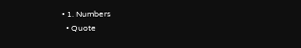• 1. Numbers
  • Quote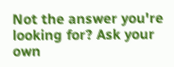Not the answer you're looking for? Ask your own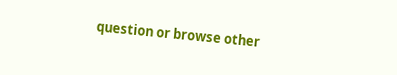question or browse other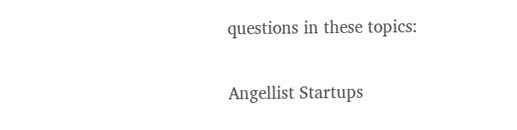questions in these topics:

Angellist Startups